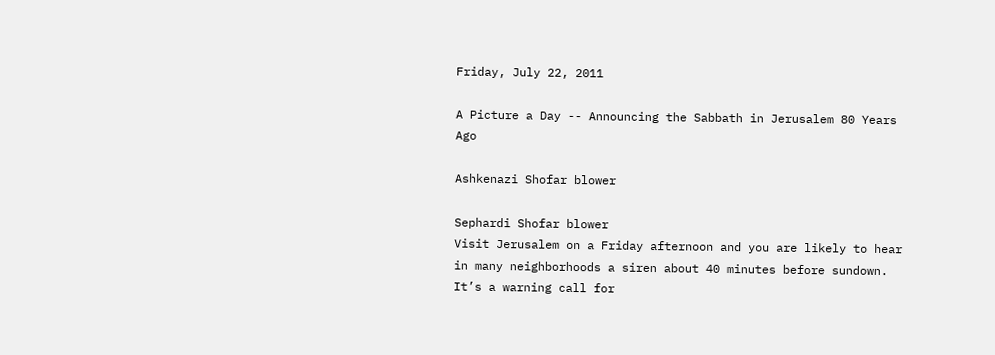Friday, July 22, 2011

A Picture a Day -- Announcing the Sabbath in Jerusalem 80 Years Ago

Ashkenazi Shofar blower

Sephardi Shofar blower
Visit Jerusalem on a Friday afternoon and you are likely to hear in many neighborhoods a siren about 40 minutes before sundown.  It’s a warning call for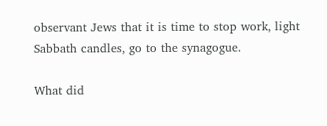observant Jews that it is time to stop work, light Sabbath candles, go to the synagogue.

What did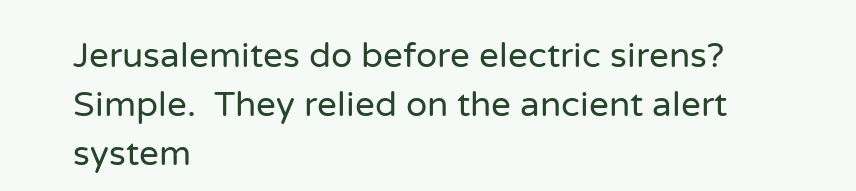Jerusalemites do before electric sirens?  Simple.  They relied on the ancient alert system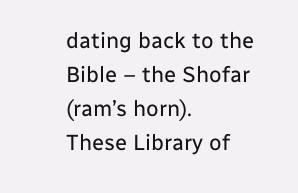dating back to the Bible – the Shofar (ram’s horn).
These Library of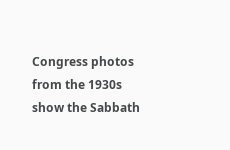Congress photos from the 1930s show the Sabbath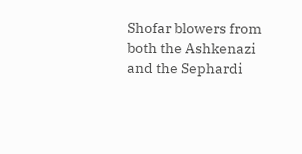Shofar blowers from both the Ashkenazi and the Sephardi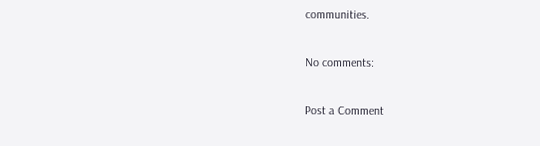communities.

No comments:

Post a Comment